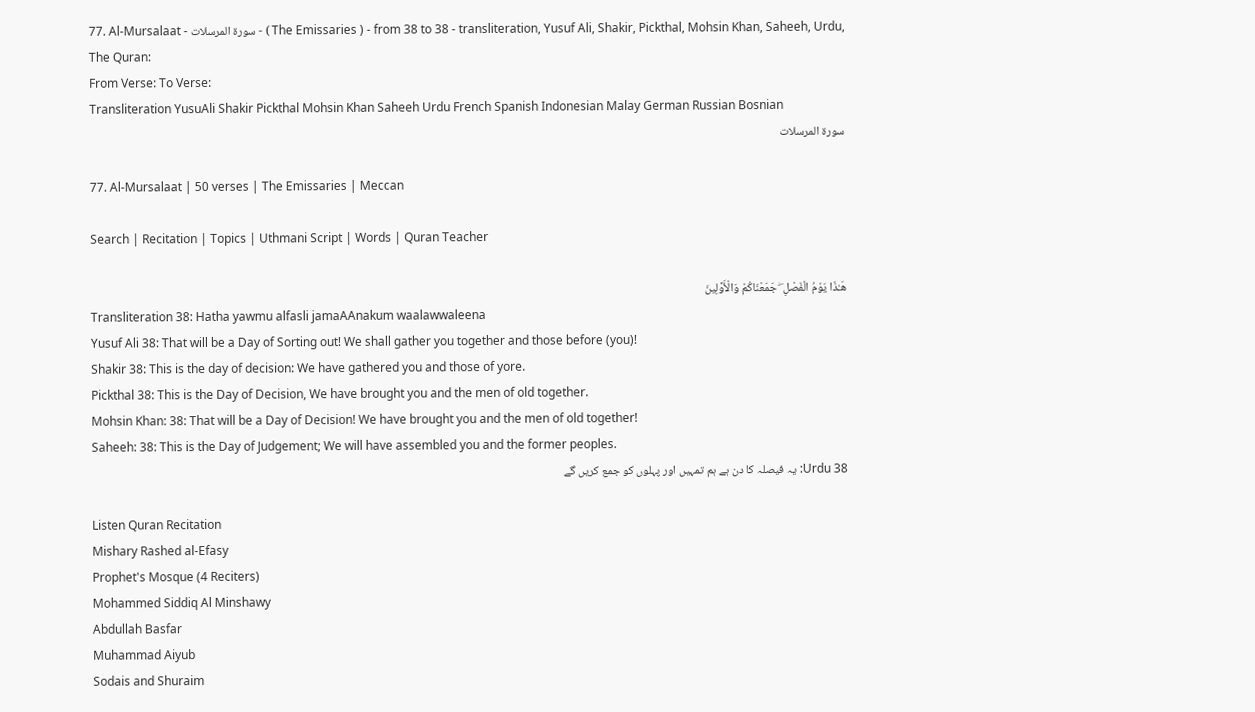77. Al-Mursalaat - سورة المرسلات - ( The Emissaries ) - from 38 to 38 - transliteration, Yusuf Ali, Shakir, Pickthal, Mohsin Khan, Saheeh, Urdu,
The Quran:
From Verse: To Verse:
Transliteration YusuAli Shakir Pickthal Mohsin Khan Saheeh Urdu French Spanish Indonesian Malay German Russian Bosnian
سورة المرسلات

77. Al-Mursalaat | 50 verses | The Emissaries | Meccan

Search | Recitation | Topics | Uthmani Script | Words | Quran Teacher

هَـٰذَا يَوْمُ الْفَصْلِ ۖ جَمَعْنَاكُمْ وَالْأَوَّلِينَ
Transliteration 38: Hatha yawmu alfasli jamaAAnakum waalawwaleena
Yusuf Ali 38: That will be a Day of Sorting out! We shall gather you together and those before (you)!
Shakir 38: This is the day of decision: We have gathered you and those of yore.
Pickthal 38: This is the Day of Decision, We have brought you and the men of old together.
Mohsin Khan: 38: That will be a Day of Decision! We have brought you and the men of old together!
Saheeh: 38: This is the Day of Judgement; We will have assembled you and the former peoples.
Urdu 38: یہ فیصلہ کا دن ہے ہم تمہیں اور پہلوں کو جمع کریں گے

Listen Quran Recitation
Mishary Rashed al-Efasy
Prophet's Mosque (4 Reciters)
Mohammed Siddiq Al Minshawy
Abdullah Basfar
Muhammad Aiyub
Sodais and Shuraim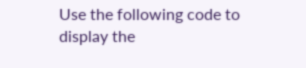Use the following code to display the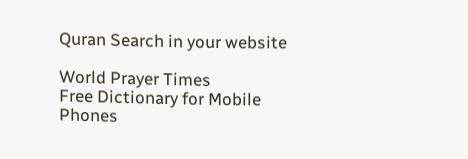Quran Search in your website

World Prayer Times
Free Dictionary for Mobile Phones